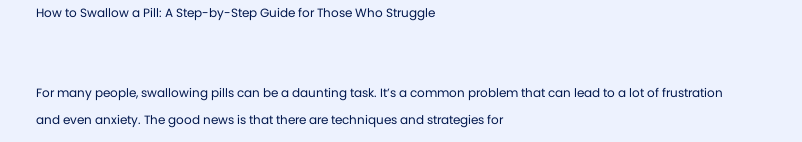How to Swallow a Pill: A Step-by-Step Guide for Those Who Struggle


For many people, swallowing pills can be a daunting task. It’s a common problem that can lead to a lot of frustration and even anxiety. The good news is that there are techniques and strategies for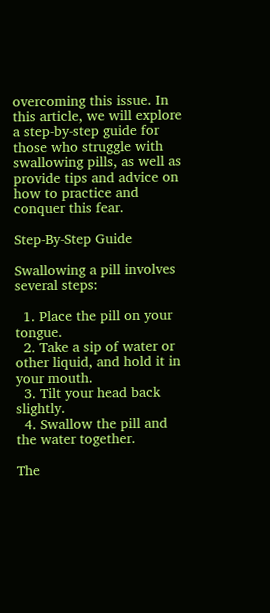overcoming this issue. In this article, we will explore a step-by-step guide for those who struggle with swallowing pills, as well as provide tips and advice on how to practice and conquer this fear.

Step-By-Step Guide

Swallowing a pill involves several steps:

  1. Place the pill on your tongue.
  2. Take a sip of water or other liquid, and hold it in your mouth.
  3. Tilt your head back slightly.
  4. Swallow the pill and the water together.

The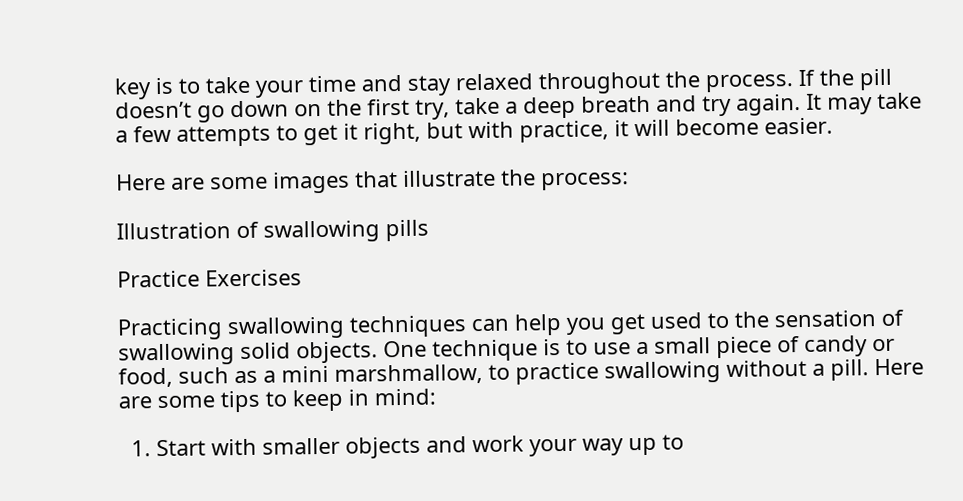key is to take your time and stay relaxed throughout the process. If the pill doesn’t go down on the first try, take a deep breath and try again. It may take a few attempts to get it right, but with practice, it will become easier.

Here are some images that illustrate the process:

Illustration of swallowing pills

Practice Exercises

Practicing swallowing techniques can help you get used to the sensation of swallowing solid objects. One technique is to use a small piece of candy or food, such as a mini marshmallow, to practice swallowing without a pill. Here are some tips to keep in mind:

  1. Start with smaller objects and work your way up to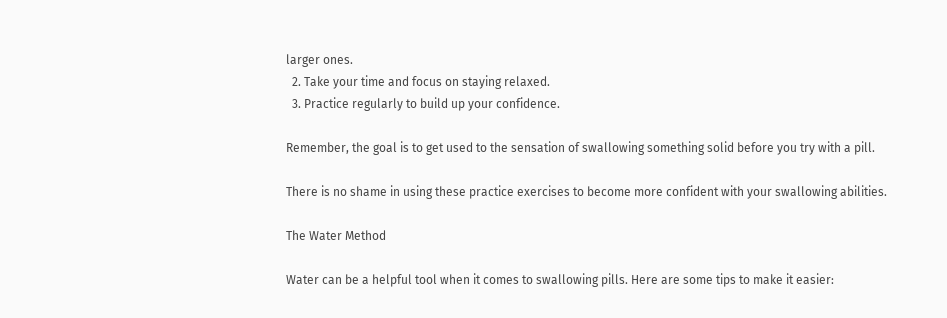larger ones.
  2. Take your time and focus on staying relaxed.
  3. Practice regularly to build up your confidence.

Remember, the goal is to get used to the sensation of swallowing something solid before you try with a pill.

There is no shame in using these practice exercises to become more confident with your swallowing abilities.

The Water Method

Water can be a helpful tool when it comes to swallowing pills. Here are some tips to make it easier: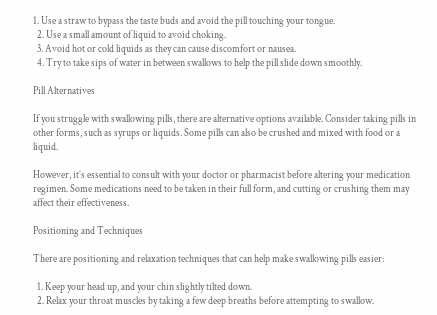1. Use a straw to bypass the taste buds and avoid the pill touching your tongue.
  2. Use a small amount of liquid to avoid choking.
  3. Avoid hot or cold liquids as they can cause discomfort or nausea.
  4. Try to take sips of water in between swallows to help the pill slide down smoothly.

Pill Alternatives

If you struggle with swallowing pills, there are alternative options available. Consider taking pills in other forms, such as syrups or liquids. Some pills can also be crushed and mixed with food or a liquid.

However, it’s essential to consult with your doctor or pharmacist before altering your medication regimen. Some medications need to be taken in their full form, and cutting or crushing them may affect their effectiveness.

Positioning and Techniques

There are positioning and relaxation techniques that can help make swallowing pills easier:

  1. Keep your head up, and your chin slightly tilted down.
  2. Relax your throat muscles by taking a few deep breaths before attempting to swallow.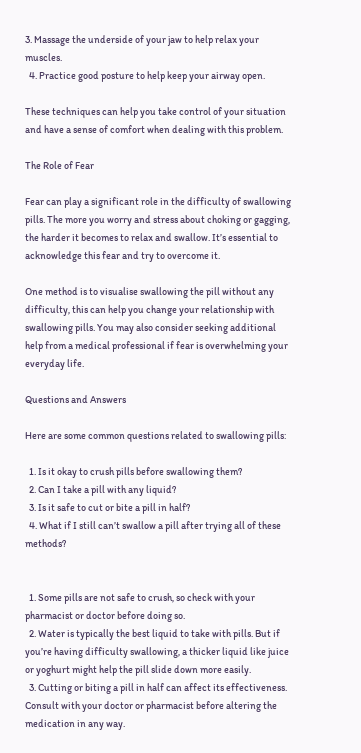3. Massage the underside of your jaw to help relax your muscles.
  4. Practice good posture to help keep your airway open.

These techniques can help you take control of your situation and have a sense of comfort when dealing with this problem.

The Role of Fear

Fear can play a significant role in the difficulty of swallowing pills. The more you worry and stress about choking or gagging, the harder it becomes to relax and swallow. It’s essential to acknowledge this fear and try to overcome it.

One method is to visualise swallowing the pill without any difficulty, this can help you change your relationship with swallowing pills. You may also consider seeking additional help from a medical professional if fear is overwhelming your everyday life.

Questions and Answers

Here are some common questions related to swallowing pills:

  1. Is it okay to crush pills before swallowing them?
  2. Can I take a pill with any liquid?
  3. Is it safe to cut or bite a pill in half?
  4. What if I still can’t swallow a pill after trying all of these methods?


  1. Some pills are not safe to crush, so check with your pharmacist or doctor before doing so.
  2. Water is typically the best liquid to take with pills. But if you’re having difficulty swallowing, a thicker liquid like juice or yoghurt might help the pill slide down more easily.
  3. Cutting or biting a pill in half can affect its effectiveness. Consult with your doctor or pharmacist before altering the medication in any way.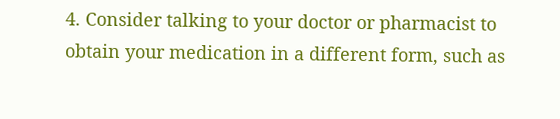4. Consider talking to your doctor or pharmacist to obtain your medication in a different form, such as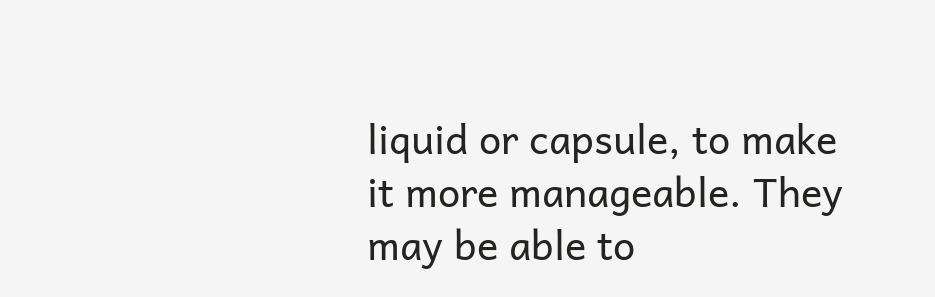liquid or capsule, to make it more manageable. They may be able to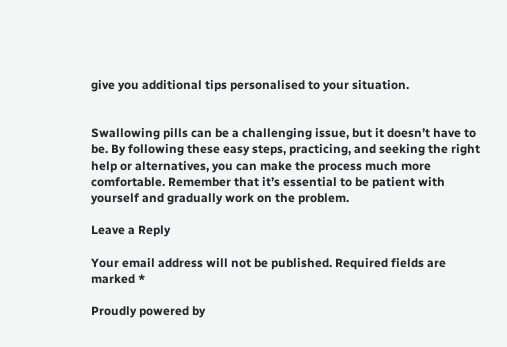give you additional tips personalised to your situation.


Swallowing pills can be a challenging issue, but it doesn’t have to be. By following these easy steps, practicing, and seeking the right help or alternatives, you can make the process much more comfortable. Remember that it’s essential to be patient with yourself and gradually work on the problem.

Leave a Reply

Your email address will not be published. Required fields are marked *

Proudly powered by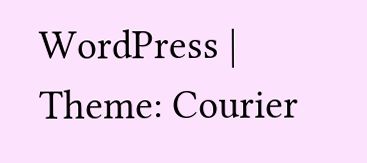WordPress | Theme: Courier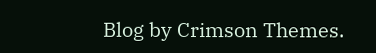Blog by Crimson Themes.